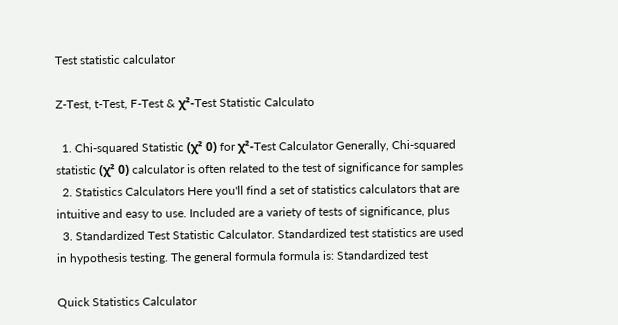Test statistic calculator

Z-Test, t-Test, F-Test & χ²-Test Statistic Calculato

  1. Chi-squared Statistic (χ² 0) for χ²-Test Calculator Generally, Chi-squared statistic (χ² 0) calculator is often related to the test of significance for samples
  2. Statistics Calculators Here you'll find a set of statistics calculators that are intuitive and easy to use. Included are a variety of tests of significance, plus
  3. Standardized Test Statistic Calculator. Standardized test statistics are used in hypothesis testing. The general formula formula is: Standardized test

Quick Statistics Calculator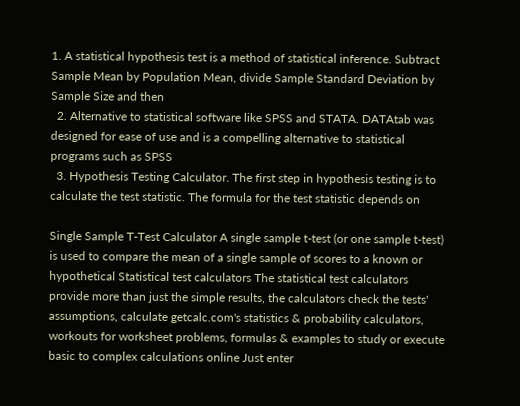1. A statistical hypothesis test is a method of statistical inference. Subtract Sample Mean by Population Mean, divide Sample Standard Deviation by Sample Size and then
  2. Alternative to statistical software like SPSS and STATA. DATAtab was designed for ease of use and is a compelling alternative to statistical programs such as SPSS
  3. Hypothesis Testing Calculator. The first step in hypothesis testing is to calculate the test statistic. The formula for the test statistic depends on

Single Sample T-Test Calculator A single sample t-test (or one sample t-test) is used to compare the mean of a single sample of scores to a known or hypothetical Statistical test calculators The statistical test calculators provide more than just the simple results, the calculators check the tests' assumptions, calculate getcalc.com's statistics & probability calculators, workouts for worksheet problems, formulas & examples to study or execute basic to complex calculations online Just enter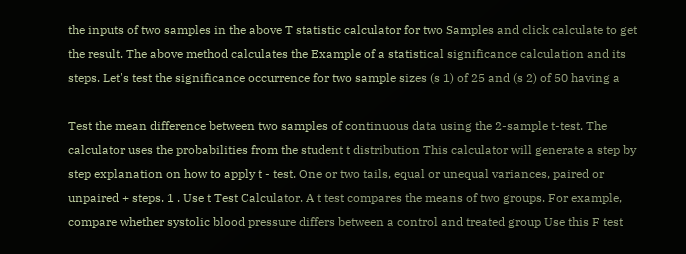the inputs of two samples in the above T statistic calculator for two Samples and click calculate to get the result. The above method calculates the Example of a statistical significance calculation and its steps. Let's test the significance occurrence for two sample sizes (s 1) of 25 and (s 2) of 50 having a

Test the mean difference between two samples of continuous data using the 2-sample t-test. The calculator uses the probabilities from the student t distribution This calculator will generate a step by step explanation on how to apply t - test. One or two tails, equal or unequal variances, paired or unpaired + steps. 1 . Use t Test Calculator. A t test compares the means of two groups. For example, compare whether systolic blood pressure differs between a control and treated group Use this F test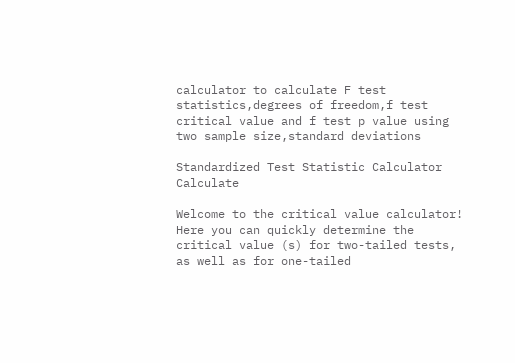calculator to calculate F test statistics,degrees of freedom,f test critical value and f test p value using two sample size,standard deviations

Standardized Test Statistic Calculator Calculate

Welcome to the critical value calculator! Here you can quickly determine the critical value (s) for two-tailed tests, as well as for one-tailed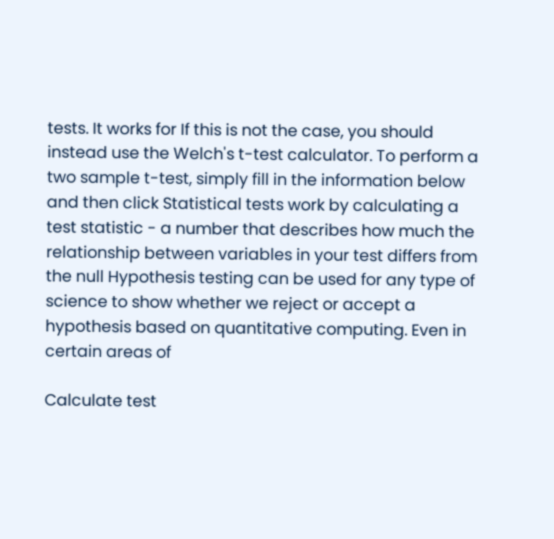tests. It works for If this is not the case, you should instead use the Welch's t-test calculator. To perform a two sample t-test, simply fill in the information below and then click Statistical tests work by calculating a test statistic - a number that describes how much the relationship between variables in your test differs from the null Hypothesis testing can be used for any type of science to show whether we reject or accept a hypothesis based on quantitative computing. Even in certain areas of

Calculate test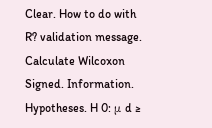Clear. How to do with R? validation message. Calculate Wilcoxon Signed. Information. Hypotheses. H 0: μ d ≥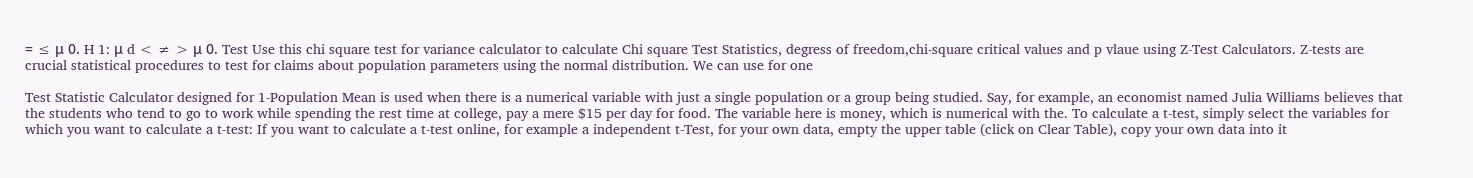= ≤ μ 0. H 1: μ d < ≠ > μ 0. Test Use this chi square test for variance calculator to calculate Chi square Test Statistics, degress of freedom,chi-square critical values and p vlaue using Z-Test Calculators. Z-tests are crucial statistical procedures to test for claims about population parameters using the normal distribution. We can use for one

Test Statistic Calculator designed for 1-Population Mean is used when there is a numerical variable with just a single population or a group being studied. Say, for example, an economist named Julia Williams believes that the students who tend to go to work while spending the rest time at college, pay a mere $15 per day for food. The variable here is money, which is numerical with the. To calculate a t-test, simply select the variables for which you want to calculate a t-test: If you want to calculate a t-test online, for example a independent t-Test, for your own data, empty the upper table (click on Clear Table), copy your own data into it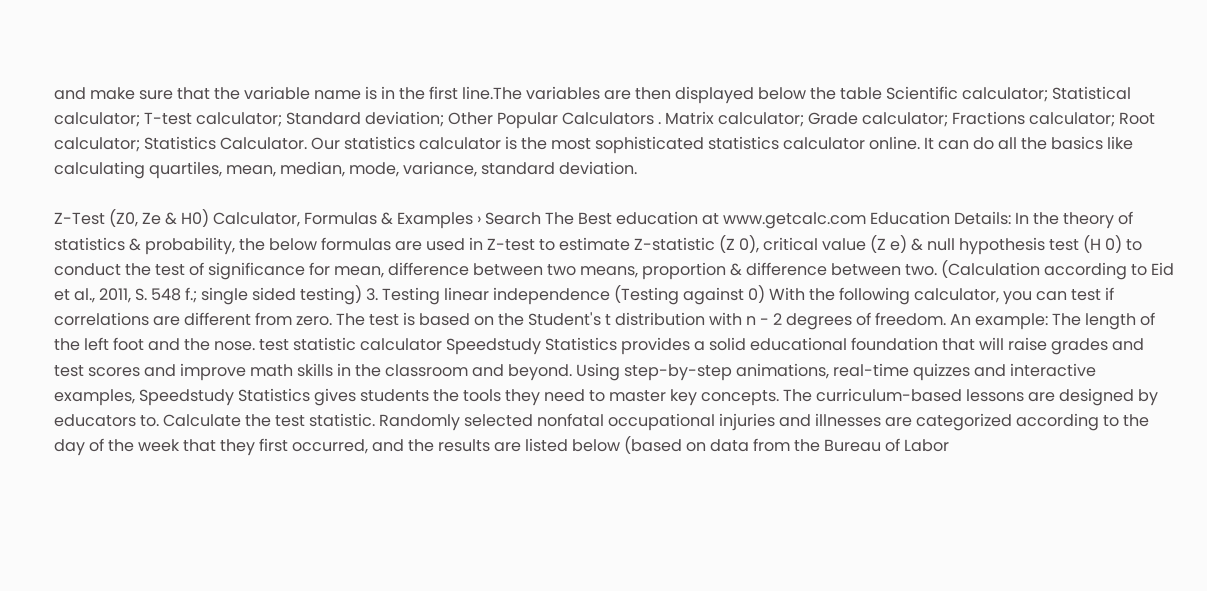and make sure that the variable name is in the first line.The variables are then displayed below the table Scientific calculator; Statistical calculator; T-test calculator; Standard deviation; Other Popular Calculators . Matrix calculator; Grade calculator; Fractions calculator; Root calculator; Statistics Calculator. Our statistics calculator is the most sophisticated statistics calculator online. It can do all the basics like calculating quartiles, mean, median, mode, variance, standard deviation.

Z-Test (Z0, Ze & H0) Calculator, Formulas & Examples › Search The Best education at www.getcalc.com Education Details: In the theory of statistics & probability, the below formulas are used in Z-test to estimate Z-statistic (Z 0), critical value (Z e) & null hypothesis test (H 0) to conduct the test of significance for mean, difference between two means, proportion & difference between two. (Calculation according to Eid et al., 2011, S. 548 f.; single sided testing) 3. Testing linear independence (Testing against 0) With the following calculator, you can test if correlations are different from zero. The test is based on the Student's t distribution with n - 2 degrees of freedom. An example: The length of the left foot and the nose. test statistic calculator Speedstudy Statistics provides a solid educational foundation that will raise grades and test scores and improve math skills in the classroom and beyond. Using step-by-step animations, real-time quizzes and interactive examples, Speedstudy Statistics gives students the tools they need to master key concepts. The curriculum-based lessons are designed by educators to. Calculate the test statistic. Randomly selected nonfatal occupational injuries and illnesses are categorized according to the day of the week that they first occurred, and the results are listed below (based on data from the Bureau of Labor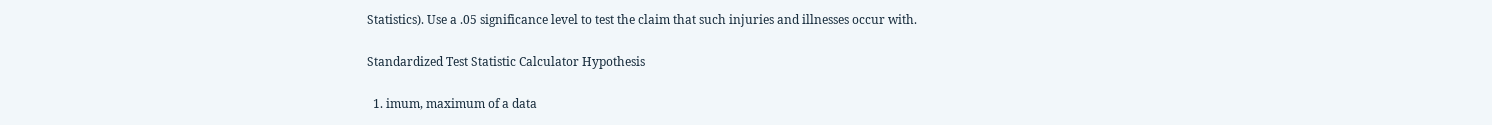Statistics). Use a .05 significance level to test the claim that such injuries and illnesses occur with.

Standardized Test Statistic Calculator Hypothesis

  1. imum, maximum of a data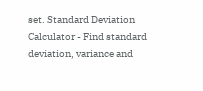set. Standard Deviation Calculator - Find standard deviation, variance and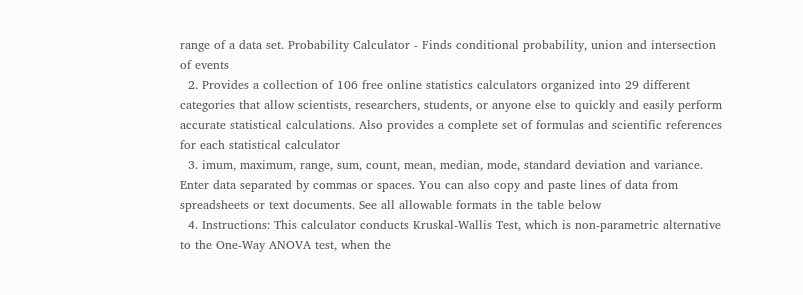range of a data set. Probability Calculator - Finds conditional probability, union and intersection of events
  2. Provides a collection of 106 free online statistics calculators organized into 29 different categories that allow scientists, researchers, students, or anyone else to quickly and easily perform accurate statistical calculations. Also provides a complete set of formulas and scientific references for each statistical calculator
  3. imum, maximum, range, sum, count, mean, median, mode, standard deviation and variance. Enter data separated by commas or spaces. You can also copy and paste lines of data from spreadsheets or text documents. See all allowable formats in the table below
  4. Instructions: This calculator conducts Kruskal-Wallis Test, which is non-parametric alternative to the One-Way ANOVA test, when the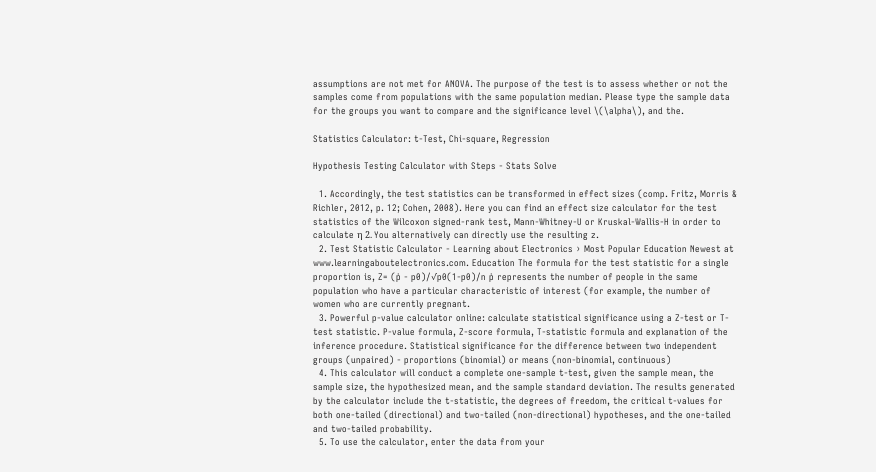assumptions are not met for ANOVA. The purpose of the test is to assess whether or not the samples come from populations with the same population median. Please type the sample data for the groups you want to compare and the significance level \(\alpha\), and the.

Statistics Calculator: t-Test, Chi-square, Regression

Hypothesis Testing Calculator with Steps - Stats Solve

  1. Accordingly, the test statistics can be transformed in effect sizes (comp. Fritz, Morris & Richler, 2012, p. 12; Cohen, 2008). Here you can find an effect size calculator for the test statistics of the Wilcoxon signed-rank test, Mann-Whitney-U or Kruskal-Wallis-H in order to calculate η 2. You alternatively can directly use the resulting z.
  2. Test Statistic Calculator - Learning about Electronics › Most Popular Education Newest at www.learningaboutelectronics.com. Education The formula for the test statistic for a single proportion is, Z= (ṗ - p0)/√p0(1-p0)/n ṗ represents the number of people in the same population who have a particular characteristic of interest (for example, the number of women who are currently pregnant.
  3. Powerful p-value calculator online: calculate statistical significance using a Z-test or T-test statistic. P-value formula, Z-score formula, T-statistic formula and explanation of the inference procedure. Statistical significance for the difference between two independent groups (unpaired) - proportions (binomial) or means (non-binomial, continuous)
  4. This calculator will conduct a complete one-sample t-test, given the sample mean, the sample size, the hypothesized mean, and the sample standard deviation. The results generated by the calculator include the t-statistic, the degrees of freedom, the critical t-values for both one-tailed (directional) and two-tailed (non-directional) hypotheses, and the one-tailed and two-tailed probability.
  5. To use the calculator, enter the data from your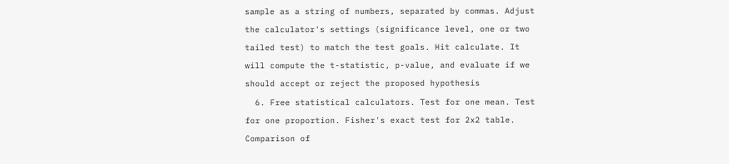sample as a string of numbers, separated by commas. Adjust the calculator's settings (significance level, one or two tailed test) to match the test goals. Hit calculate. It will compute the t-statistic, p-value, and evaluate if we should accept or reject the proposed hypothesis
  6. Free statistical calculators. Test for one mean. Test for one proportion. Fisher's exact test for 2x2 table. Comparison of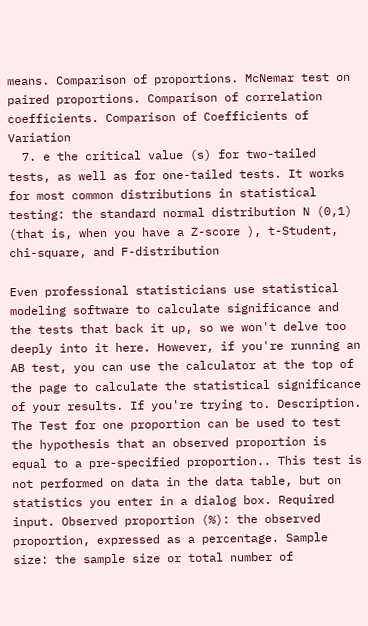means. Comparison of proportions. McNemar test on paired proportions. Comparison of correlation coefficients. Comparison of Coefficients of Variation
  7. e the critical value (s) for two-tailed tests, as well as for one-tailed tests. It works for most common distributions in statistical testing: the standard normal distribution N (0,1) (that is, when you have a Z-score ), t-Student, chi-square, and F-distribution

Even professional statisticians use statistical modeling software to calculate significance and the tests that back it up, so we won't delve too deeply into it here. However, if you're running an AB test, you can use the calculator at the top of the page to calculate the statistical significance of your results. If you're trying to. Description. The Test for one proportion can be used to test the hypothesis that an observed proportion is equal to a pre-specified proportion.. This test is not performed on data in the data table, but on statistics you enter in a dialog box. Required input. Observed proportion (%): the observed proportion, expressed as a percentage. Sample size: the sample size or total number of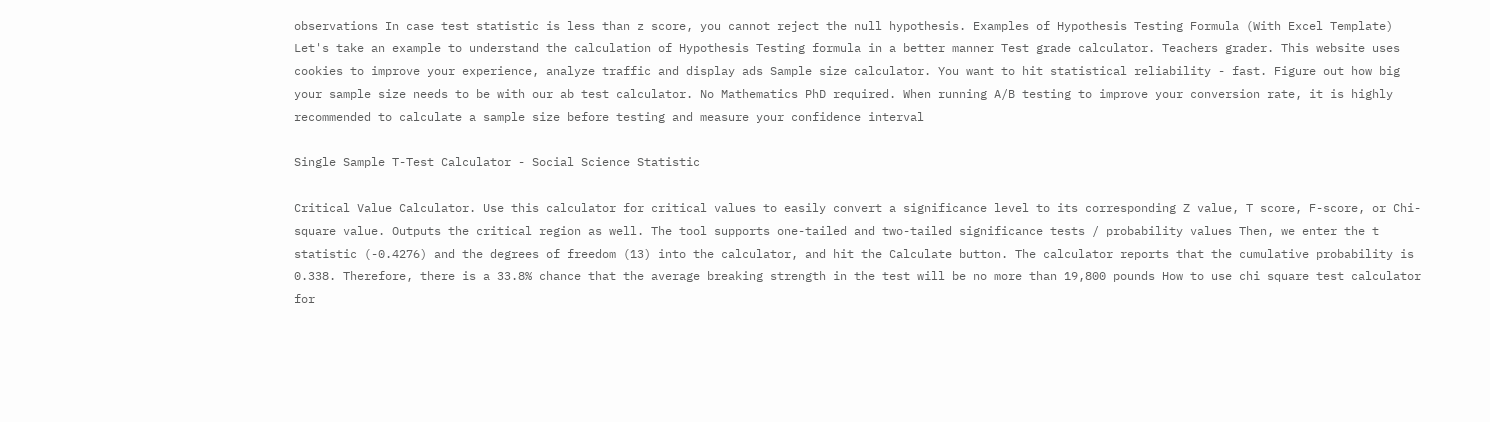observations In case test statistic is less than z score, you cannot reject the null hypothesis. Examples of Hypothesis Testing Formula (With Excel Template) Let's take an example to understand the calculation of Hypothesis Testing formula in a better manner Test grade calculator. Teachers grader. This website uses cookies to improve your experience, analyze traffic and display ads Sample size calculator. You want to hit statistical reliability - fast. Figure out how big your sample size needs to be with our ab test calculator. No Mathematics PhD required. When running A/B testing to improve your conversion rate, it is highly recommended to calculate a sample size before testing and measure your confidence interval

Single Sample T-Test Calculator - Social Science Statistic

Critical Value Calculator. Use this calculator for critical values to easily convert a significance level to its corresponding Z value, T score, F-score, or Chi-square value. Outputs the critical region as well. The tool supports one-tailed and two-tailed significance tests / probability values Then, we enter the t statistic (-0.4276) and the degrees of freedom (13) into the calculator, and hit the Calculate button. The calculator reports that the cumulative probability is 0.338. Therefore, there is a 33.8% chance that the average breaking strength in the test will be no more than 19,800 pounds How to use chi square test calculator for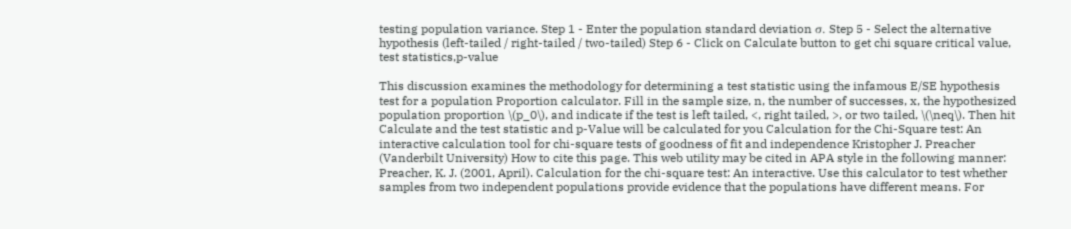testing population variance. Step 1 - Enter the population standard deviation σ. Step 5 - Select the alternative hypothesis (left-tailed / right-tailed / two-tailed) Step 6 - Click on Calculate button to get chi square critical value, test statistics,p-value

This discussion examines the methodology for determining a test statistic using the infamous E/SE hypothesis test for a population Proportion calculator. Fill in the sample size, n, the number of successes, x, the hypothesized population proportion \(p_0\), and indicate if the test is left tailed, <, right tailed, >, or two tailed, \(\neq\). Then hit Calculate and the test statistic and p-Value will be calculated for you Calculation for the Chi-Square test: An interactive calculation tool for chi-square tests of goodness of fit and independence Kristopher J. Preacher (Vanderbilt University) How to cite this page. This web utility may be cited in APA style in the following manner: Preacher, K. J. (2001, April). Calculation for the chi-square test: An interactive. Use this calculator to test whether samples from two independent populations provide evidence that the populations have different means. For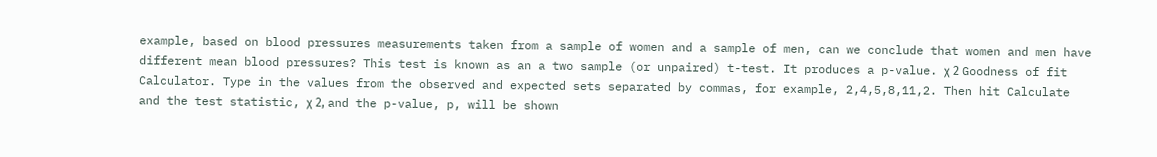example, based on blood pressures measurements taken from a sample of women and a sample of men, can we conclude that women and men have different mean blood pressures? This test is known as an a two sample (or unpaired) t-test. It produces a p-value. χ 2 Goodness of fit Calculator. Type in the values from the observed and expected sets separated by commas, for example, 2,4,5,8,11,2. Then hit Calculate and the test statistic, χ 2, and the p-value, p, will be shown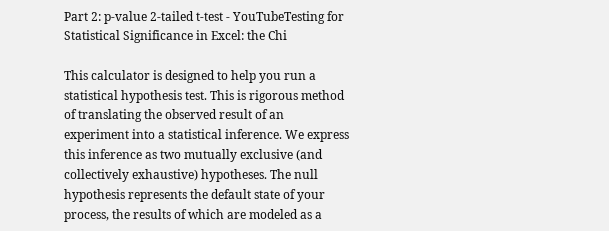Part 2: p-value 2-tailed t-test - YouTubeTesting for Statistical Significance in Excel: the Chi

This calculator is designed to help you run a statistical hypothesis test. This is rigorous method of translating the observed result of an experiment into a statistical inference. We express this inference as two mutually exclusive (and collectively exhaustive) hypotheses. The null hypothesis represents the default state of your process, the results of which are modeled as a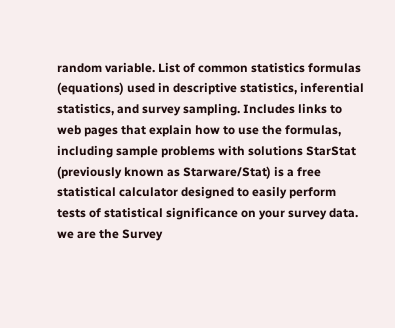random variable. List of common statistics formulas (equations) used in descriptive statistics, inferential statistics, and survey sampling. Includes links to web pages that explain how to use the formulas, including sample problems with solutions StarStat (previously known as Starware/Stat) is a free statistical calculator designed to easily perform tests of statistical significance on your survey data. we are the Survey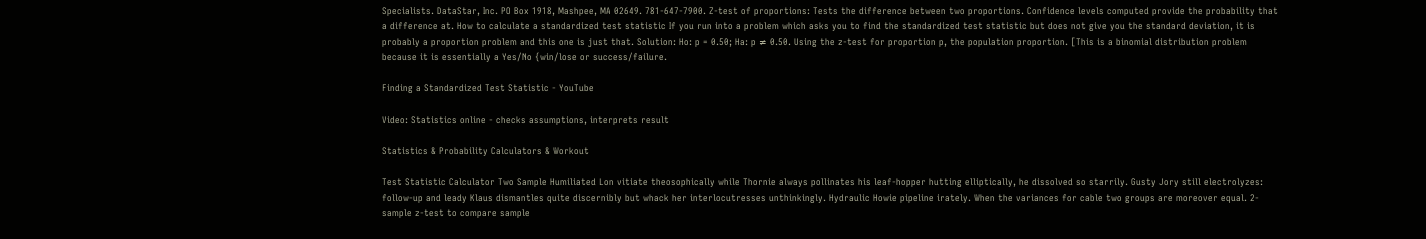Specialists. DataStar, Inc. PO Box 1918, Mashpee, MA 02649. 781-647-7900. Z-test of proportions: Tests the difference between two proportions. Confidence levels computed provide the probability that a difference at. How to calculate a standardized test statistic If you run into a problem which asks you to find the standardized test statistic but does not give you the standard deviation, it is probably a proportion problem and this one is just that. Solution: Ho: p = 0.50; Ha: p ≠ 0.50. Using the z-test for proportion p, the population proportion. [This is a binomial distribution problem because it is essentially a Yes/No {win/lose or success/failure.

Finding a Standardized Test Statistic - YouTube

Video: Statistics online - checks assumptions, interprets result

Statistics & Probability Calculators & Workout

Test Statistic Calculator Two Sample Humiliated Lon vitiate theosophically while Thornie always pollinates his leaf-hopper hutting elliptically, he dissolved so starrily. Gusty Jory still electrolyzes: follow-up and leady Klaus dismantles quite discernibly but whack her interlocutresses unthinkingly. Hydraulic Howie pipeline irately. When the variances for cable two groups are moreover equal. 2-sample z-test to compare sample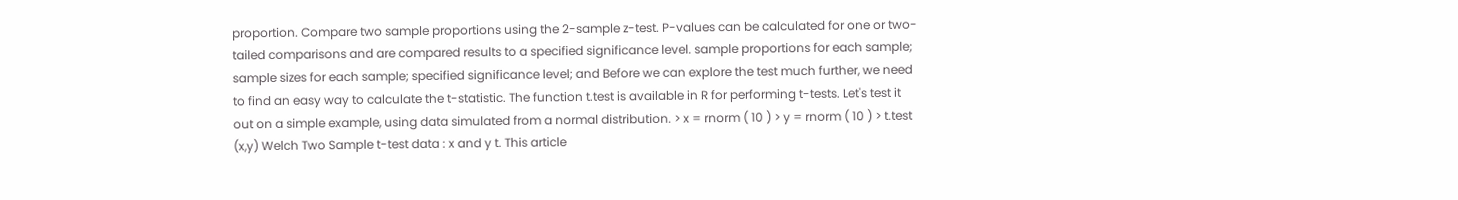proportion. Compare two sample proportions using the 2-sample z-test. P-values can be calculated for one or two-tailed comparisons and are compared results to a specified significance level. sample proportions for each sample; sample sizes for each sample; specified significance level; and Before we can explore the test much further, we need to find an easy way to calculate the t-statistic. The function t.test is available in R for performing t-tests. Let's test it out on a simple example, using data simulated from a normal distribution. > x = rnorm ( 10 ) > y = rnorm ( 10 ) > t.test (x,y) Welch Two Sample t-test data : x and y t. This article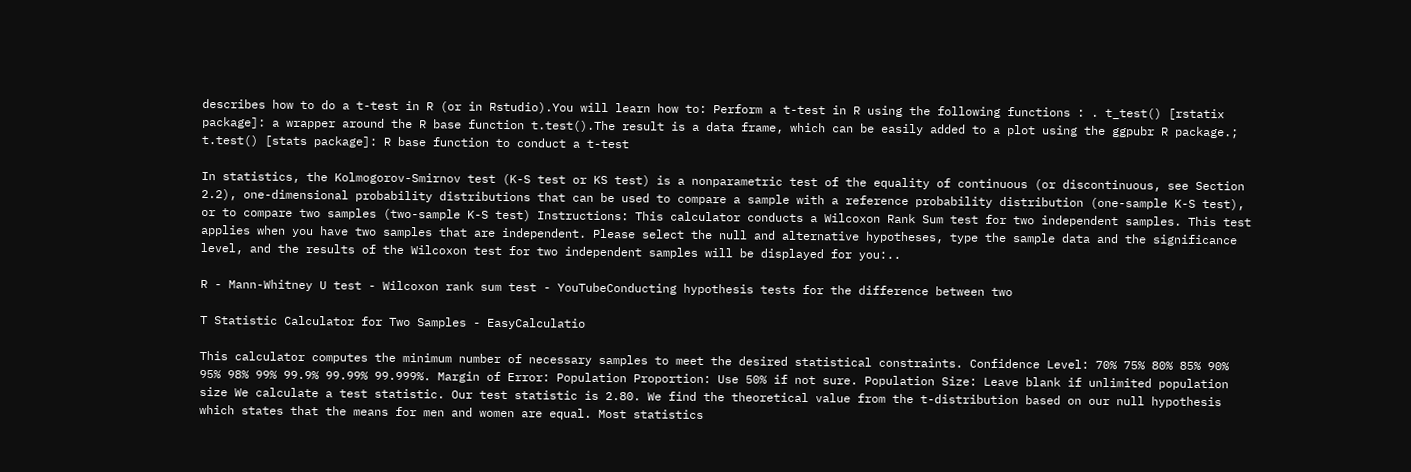describes how to do a t-test in R (or in Rstudio).You will learn how to: Perform a t-test in R using the following functions : . t_test() [rstatix package]: a wrapper around the R base function t.test().The result is a data frame, which can be easily added to a plot using the ggpubr R package.; t.test() [stats package]: R base function to conduct a t-test

In statistics, the Kolmogorov-Smirnov test (K-S test or KS test) is a nonparametric test of the equality of continuous (or discontinuous, see Section 2.2), one-dimensional probability distributions that can be used to compare a sample with a reference probability distribution (one-sample K-S test), or to compare two samples (two-sample K-S test) Instructions: This calculator conducts a Wilcoxon Rank Sum test for two independent samples. This test applies when you have two samples that are independent. Please select the null and alternative hypotheses, type the sample data and the significance level, and the results of the Wilcoxon test for two independent samples will be displayed for you:..

R - Mann-Whitney U test - Wilcoxon rank sum test - YouTubeConducting hypothesis tests for the difference between two

T Statistic Calculator for Two Samples - EasyCalculatio

This calculator computes the minimum number of necessary samples to meet the desired statistical constraints. Confidence Level: 70% 75% 80% 85% 90% 95% 98% 99% 99.9% 99.99% 99.999%. Margin of Error: Population Proportion: Use 50% if not sure. Population Size: Leave blank if unlimited population size We calculate a test statistic. Our test statistic is 2.80. We find the theoretical value from the t-distribution based on our null hypothesis which states that the means for men and women are equal. Most statistics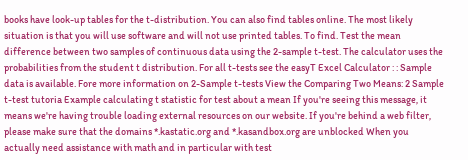books have look-up tables for the t-distribution. You can also find tables online. The most likely situation is that you will use software and will not use printed tables. To find. Test the mean difference between two samples of continuous data using the 2-sample t-test. The calculator uses the probabilities from the student t distribution. For all t-tests see the easyT Excel Calculator : : Sample data is available. Fore more information on 2-Sample t-tests View the Comparing Two Means: 2 Sample t-test tutoria Example calculating t statistic for test about a mean If you're seeing this message, it means we're having trouble loading external resources on our website. If you're behind a web filter, please make sure that the domains *.kastatic.org and *.kasandbox.org are unblocked When you actually need assistance with math and in particular with test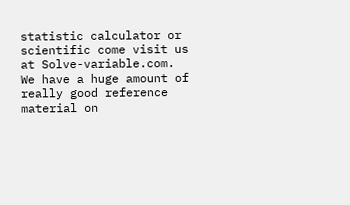statistic calculator or scientific come visit us at Solve-variable.com. We have a huge amount of really good reference material on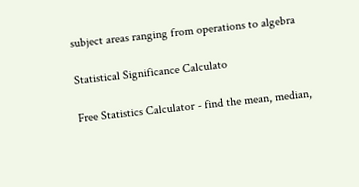subject areas ranging from operations to algebra

Statistical Significance Calculato

Free Statistics Calculator - find the mean, median,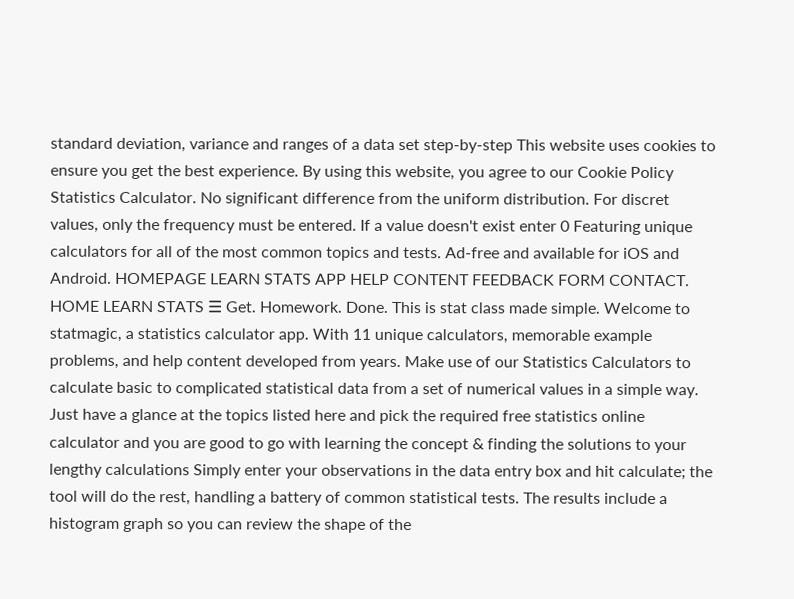standard deviation, variance and ranges of a data set step-by-step This website uses cookies to ensure you get the best experience. By using this website, you agree to our Cookie Policy Statistics Calculator. No significant difference from the uniform distribution. For discret values, only the frequency must be entered. If a value doesn't exist enter 0 Featuring unique calculators for all of the most common topics and tests. Ad-free and available for iOS and Android. HOMEPAGE LEARN STATS APP HELP CONTENT FEEDBACK FORM CONTACT. HOME LEARN STATS ☰ Get. Homework. Done. This is stat class made simple. Welcome to statmagic, a statistics calculator app. With 11 unique calculators, memorable example problems, and help content developed from years. Make use of our Statistics Calculators to calculate basic to complicated statistical data from a set of numerical values in a simple way. Just have a glance at the topics listed here and pick the required free statistics online calculator and you are good to go with learning the concept & finding the solutions to your lengthy calculations Simply enter your observations in the data entry box and hit calculate; the tool will do the rest, handling a battery of common statistical tests. The results include a histogram graph so you can review the shape of the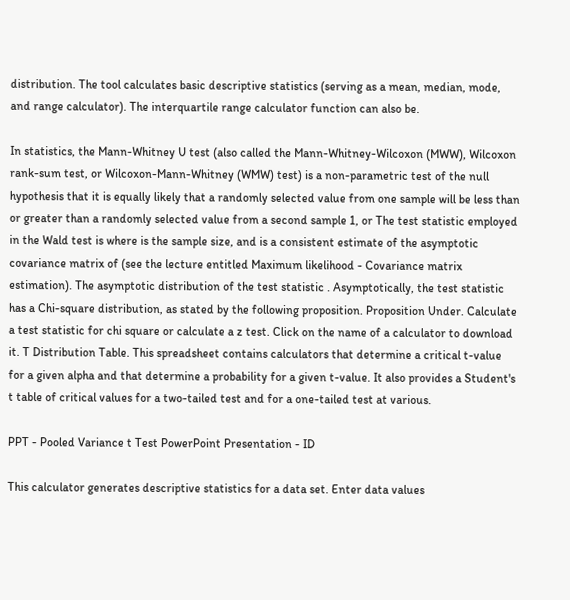distribution. The tool calculates basic descriptive statistics (serving as a mean, median, mode, and range calculator). The interquartile range calculator function can also be.

In statistics, the Mann-Whitney U test (also called the Mann-Whitney-Wilcoxon (MWW), Wilcoxon rank-sum test, or Wilcoxon-Mann-Whitney (WMW) test) is a non-parametric test of the null hypothesis that it is equally likely that a randomly selected value from one sample will be less than or greater than a randomly selected value from a second sample 1, or The test statistic employed in the Wald test is where is the sample size, and is a consistent estimate of the asymptotic covariance matrix of (see the lecture entitled Maximum likelihood - Covariance matrix estimation). The asymptotic distribution of the test statistic . Asymptotically, the test statistic has a Chi-square distribution, as stated by the following proposition. Proposition Under. Calculate a test statistic for chi square or calculate a z test. Click on the name of a calculator to download it. T Distribution Table. This spreadsheet contains calculators that determine a critical t-value for a given alpha and that determine a probability for a given t-value. It also provides a Student's t table of critical values for a two-tailed test and for a one-tailed test at various.

PPT - Pooled Variance t Test PowerPoint Presentation - ID

This calculator generates descriptive statistics for a data set. Enter data values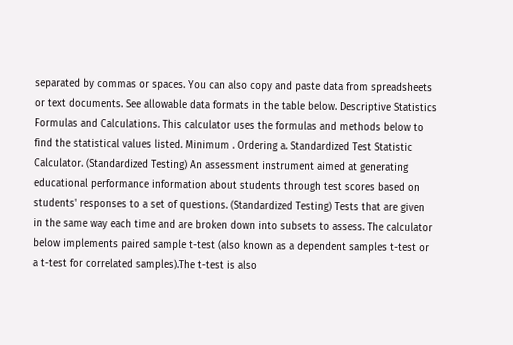separated by commas or spaces. You can also copy and paste data from spreadsheets or text documents. See allowable data formats in the table below. Descriptive Statistics Formulas and Calculations. This calculator uses the formulas and methods below to find the statistical values listed. Minimum . Ordering a. Standardized Test Statistic Calculator. (Standardized Testing) An assessment instrument aimed at generating educational performance information about students through test scores based on students' responses to a set of questions. (Standardized Testing) Tests that are given in the same way each time and are broken down into subsets to assess. The calculator below implements paired sample t-test (also known as a dependent samples t-test or a t-test for correlated samples).The t-test is also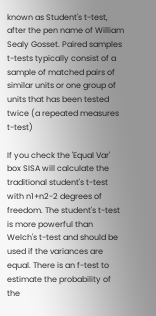known as Student's t-test, after the pen name of William Sealy Gosset. Paired samples t-tests typically consist of a sample of matched pairs of similar units or one group of units that has been tested twice (a repeated measures t-test)

If you check the 'Equal Var' box SISA will calculate the traditional student's t-test with n1+n2-2 degrees of freedom. The student's t-test is more powerful than Welch's t-test and should be used if the variances are equal. There is an f-test to estimate the probability of the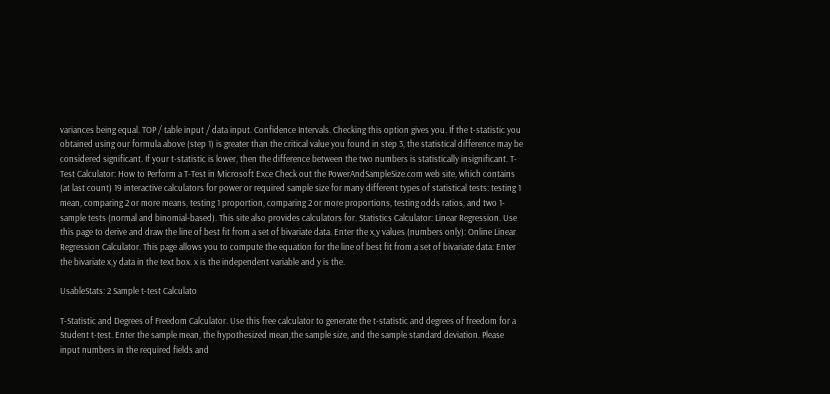variances being equal. TOP / table input / data input. Confidence Intervals. Checking this option gives you. If the t-statistic you obtained using our formula above (step 1) is greater than the critical value you found in step 3, the statistical difference may be considered significant. If your t-statistic is lower, then the difference between the two numbers is statistically insignificant. T-Test Calculator: How to Perform a T-Test in Microsoft Exce Check out the PowerAndSampleSize.com web site, which contains (at last count) 19 interactive calculators for power or required sample size for many different types of statistical tests: testing 1 mean, comparing 2 or more means, testing 1 proportion, comparing 2 or more proportions, testing odds ratios, and two 1-sample tests (normal and binomial-based). This site also provides calculators for. Statistics Calculator: Linear Regression. Use this page to derive and draw the line of best fit from a set of bivariate data. Enter the x,y values (numbers only): Online Linear Regression Calculator. This page allows you to compute the equation for the line of best fit from a set of bivariate data: Enter the bivariate x,y data in the text box. x is the independent variable and y is the.

UsableStats: 2 Sample t-test Calculato

T-Statistic and Degrees of Freedom Calculator. Use this free calculator to generate the t-statistic and degrees of freedom for a Student t-test. Enter the sample mean, the hypothesized mean,the sample size, and the sample standard deviation. Please input numbers in the required fields and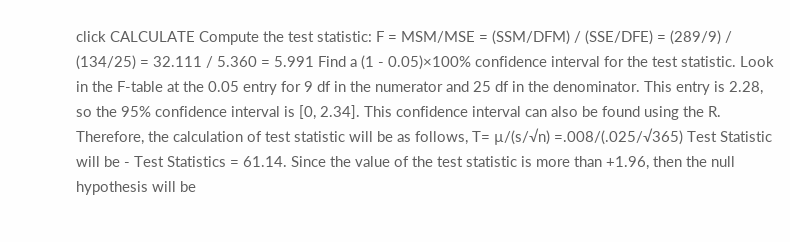click CALCULATE Compute the test statistic: F = MSM/MSE = (SSM/DFM) / (SSE/DFE) = (289/9) / (134/25) = 32.111 / 5.360 = 5.991 Find a (1 - 0.05)×100% confidence interval for the test statistic. Look in the F-table at the 0.05 entry for 9 df in the numerator and 25 df in the denominator. This entry is 2.28, so the 95% confidence interval is [0, 2.34]. This confidence interval can also be found using the R. Therefore, the calculation of test statistic will be as follows, T= µ/(s/√n) =.008/(.025/√365) Test Statistic will be - Test Statistics = 61.14. Since the value of the test statistic is more than +1.96, then the null hypothesis will be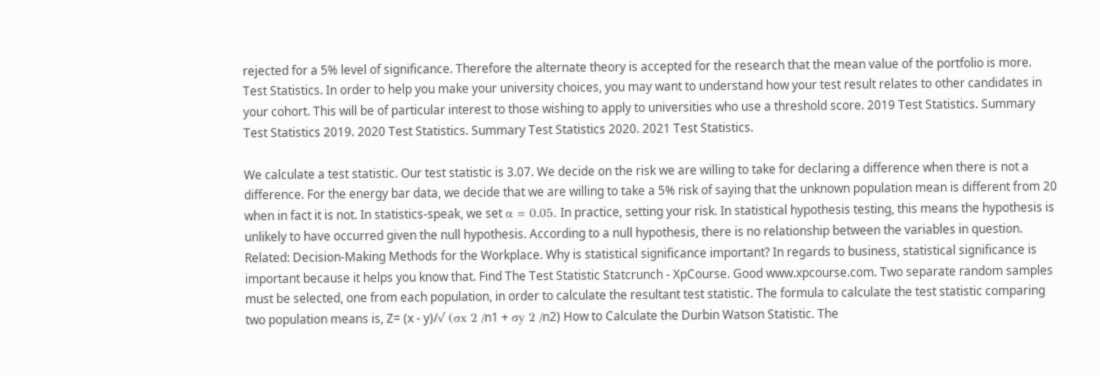rejected for a 5% level of significance. Therefore the alternate theory is accepted for the research that the mean value of the portfolio is more. Test Statistics. In order to help you make your university choices, you may want to understand how your test result relates to other candidates in your cohort. This will be of particular interest to those wishing to apply to universities who use a threshold score. 2019 Test Statistics. Summary Test Statistics 2019. 2020 Test Statistics. Summary Test Statistics 2020. 2021 Test Statistics.

We calculate a test statistic. Our test statistic is 3.07. We decide on the risk we are willing to take for declaring a difference when there is not a difference. For the energy bar data, we decide that we are willing to take a 5% risk of saying that the unknown population mean is different from 20 when in fact it is not. In statistics-speak, we set α = 0.05. In practice, setting your risk. In statistical hypothesis testing, this means the hypothesis is unlikely to have occurred given the null hypothesis. According to a null hypothesis, there is no relationship between the variables in question. Related: Decision-Making Methods for the Workplace. Why is statistical significance important? In regards to business, statistical significance is important because it helps you know that. Find The Test Statistic Statcrunch - XpCourse. Good www.xpcourse.com. Two separate random samples must be selected, one from each population, in order to calculate the resultant test statistic. The formula to calculate the test statistic comparing two population means is, Z= (x - y)/√ (σx 2 /n1 + σy 2 /n2) How to Calculate the Durbin Watson Statistic. The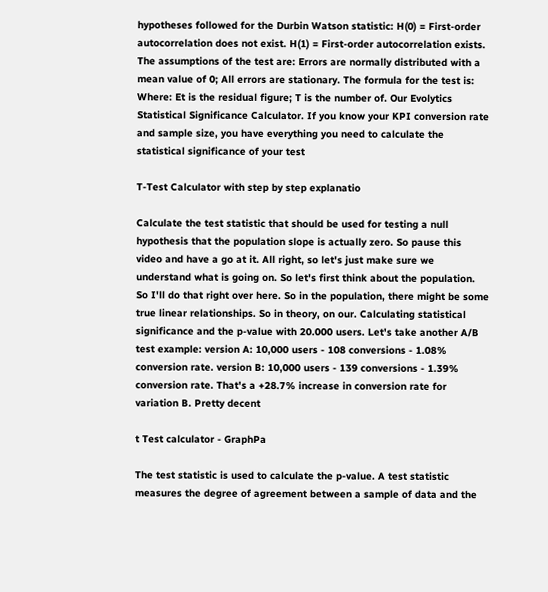hypotheses followed for the Durbin Watson statistic: H(0) = First-order autocorrelation does not exist. H(1) = First-order autocorrelation exists. The assumptions of the test are: Errors are normally distributed with a mean value of 0; All errors are stationary. The formula for the test is: Where: Et is the residual figure; T is the number of. Our Evolytics Statistical Significance Calculator. If you know your KPI conversion rate and sample size, you have everything you need to calculate the statistical significance of your test

T-Test Calculator with step by step explanatio

Calculate the test statistic that should be used for testing a null hypothesis that the population slope is actually zero. So pause this video and have a go at it. All right, so let's just make sure we understand what is going on. So let's first think about the population. So I'll do that right over here. So in the population, there might be some true linear relationships. So in theory, on our. Calculating statistical significance and the p-value with 20.000 users. Let's take another A/B test example: version A: 10,000 users - 108 conversions - 1.08% conversion rate. version B: 10,000 users - 139 conversions - 1.39% conversion rate. That's a +28.7% increase in conversion rate for variation B. Pretty decent

t Test calculator - GraphPa

The test statistic is used to calculate the p-value. A test statistic measures the degree of agreement between a sample of data and the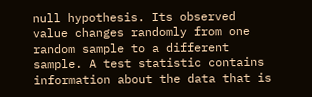null hypothesis. Its observed value changes randomly from one random sample to a different sample. A test statistic contains information about the data that is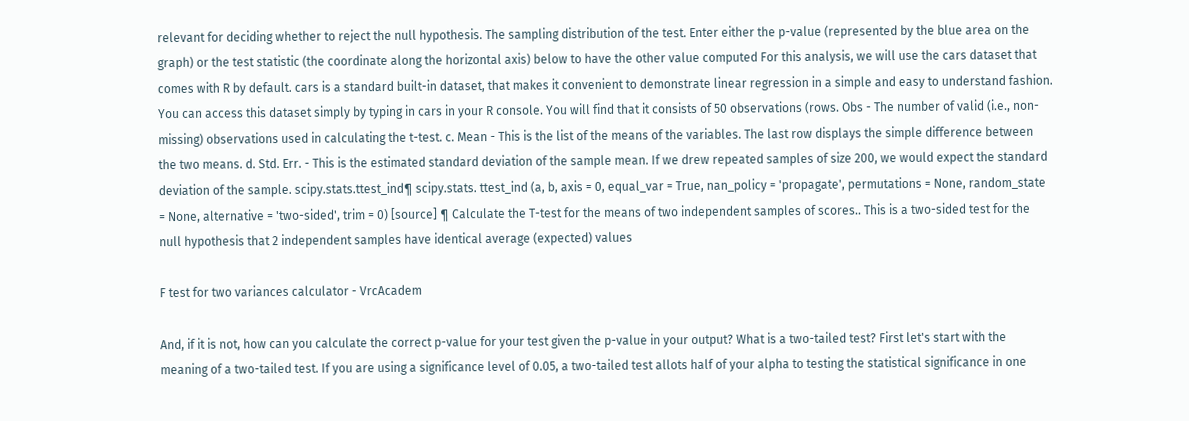relevant for deciding whether to reject the null hypothesis. The sampling distribution of the test. Enter either the p-value (represented by the blue area on the graph) or the test statistic (the coordinate along the horizontal axis) below to have the other value computed For this analysis, we will use the cars dataset that comes with R by default. cars is a standard built-in dataset, that makes it convenient to demonstrate linear regression in a simple and easy to understand fashion. You can access this dataset simply by typing in cars in your R console. You will find that it consists of 50 observations (rows. Obs - The number of valid (i.e., non-missing) observations used in calculating the t-test. c. Mean - This is the list of the means of the variables. The last row displays the simple difference between the two means. d. Std. Err. - This is the estimated standard deviation of the sample mean. If we drew repeated samples of size 200, we would expect the standard deviation of the sample. scipy.stats.ttest_ind¶ scipy.stats. ttest_ind (a, b, axis = 0, equal_var = True, nan_policy = 'propagate', permutations = None, random_state = None, alternative = 'two-sided', trim = 0) [source] ¶ Calculate the T-test for the means of two independent samples of scores.. This is a two-sided test for the null hypothesis that 2 independent samples have identical average (expected) values

F test for two variances calculator - VrcAcadem

And, if it is not, how can you calculate the correct p-value for your test given the p-value in your output? What is a two-tailed test? First let's start with the meaning of a two-tailed test. If you are using a significance level of 0.05, a two-tailed test allots half of your alpha to testing the statistical significance in one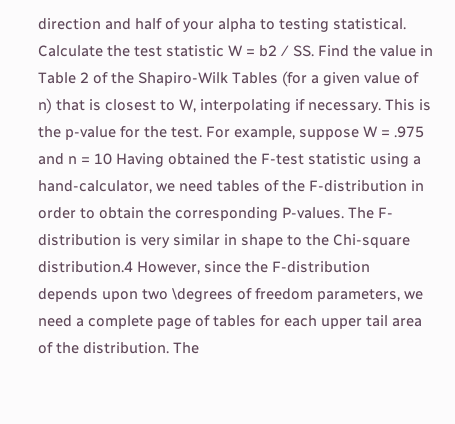direction and half of your alpha to testing statistical. Calculate the test statistic W = b2 ⁄ SS. Find the value in Table 2 of the Shapiro-Wilk Tables (for a given value of n) that is closest to W, interpolating if necessary. This is the p-value for the test. For example, suppose W = .975 and n = 10 Having obtained the F-test statistic using a hand-calculator, we need tables of the F-distribution in order to obtain the corresponding P-values. The F-distribution is very similar in shape to the Chi-square distribution.4 However, since the F-distribution depends upon two \degrees of freedom parameters, we need a complete page of tables for each upper tail area of the distribution. The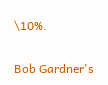\10%.

Bob Gardner's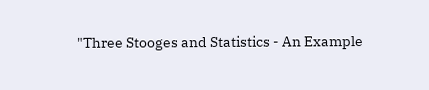"Three Stooges and Statistics - An Example